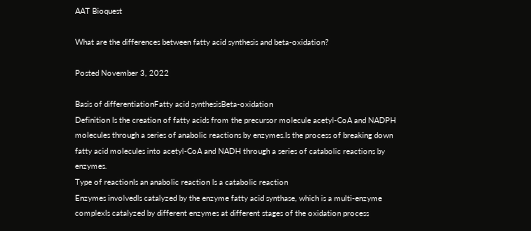AAT Bioquest

What are the differences between fatty acid synthesis and beta-oxidation?

Posted November 3, 2022

Basis of differentiationFatty acid synthesisBeta-oxidation
Definition Is the creation of fatty acids from the precursor molecule acetyl-CoA and NADPH molecules through a series of anabolic reactions by enzymes.Is the process of breaking down fatty acid molecules into acetyl-CoA and NADH through a series of catabolic reactions by enzymes.
Type of reactionIs an anabolic reaction Is a catabolic reaction
Enzymes involvedIs catalyzed by the enzyme fatty acid synthase, which is a multi-enzyme complexIs catalyzed by different enzymes at different stages of the oxidation process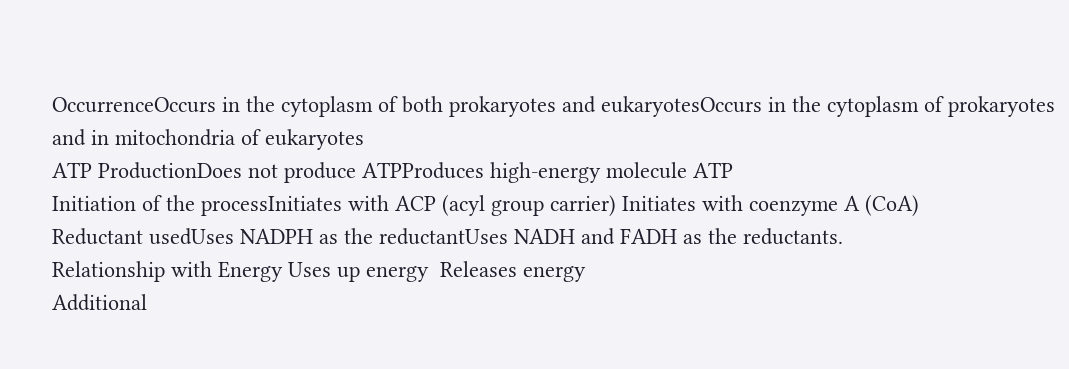OccurrenceOccurs in the cytoplasm of both prokaryotes and eukaryotesOccurs in the cytoplasm of prokaryotes and in mitochondria of eukaryotes
ATP ProductionDoes not produce ATPProduces high-energy molecule ATP
Initiation of the processInitiates with ACP (acyl group carrier) Initiates with coenzyme A (CoA)
Reductant usedUses NADPH as the reductantUses NADH and FADH as the reductants.
Relationship with Energy Uses up energy  Releases energy
Additional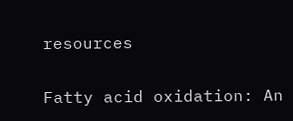resources

Fatty acid oxidation: An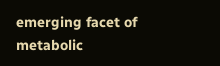emerging facet of metabolic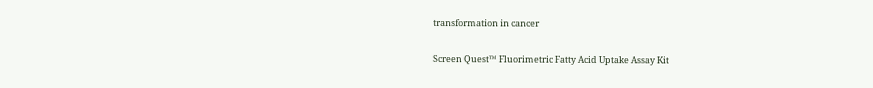transformation in cancer

Screen Quest™ Fluorimetric Fatty Acid Uptake Assay Kit